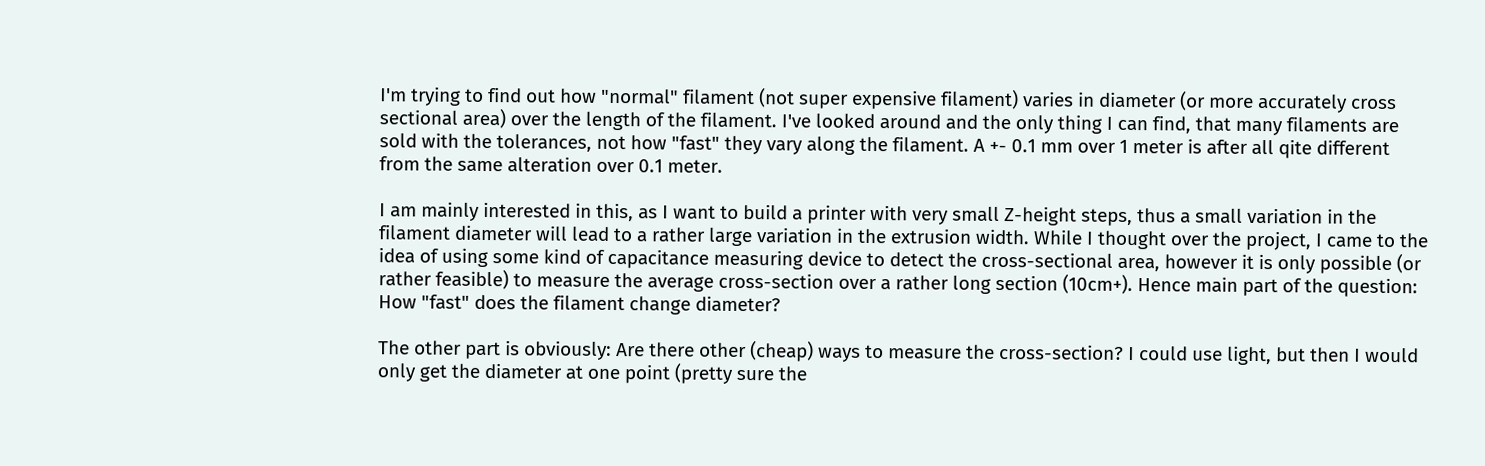I'm trying to find out how "normal" filament (not super expensive filament) varies in diameter (or more accurately cross sectional area) over the length of the filament. I've looked around and the only thing I can find, that many filaments are sold with the tolerances, not how "fast" they vary along the filament. A +- 0.1 mm over 1 meter is after all qite different from the same alteration over 0.1 meter.

I am mainly interested in this, as I want to build a printer with very small Z-height steps, thus a small variation in the filament diameter will lead to a rather large variation in the extrusion width. While I thought over the project, I came to the idea of using some kind of capacitance measuring device to detect the cross-sectional area, however it is only possible (or rather feasible) to measure the average cross-section over a rather long section (10cm+). Hence main part of the question: How "fast" does the filament change diameter?

The other part is obviously: Are there other (cheap) ways to measure the cross-section? I could use light, but then I would only get the diameter at one point (pretty sure the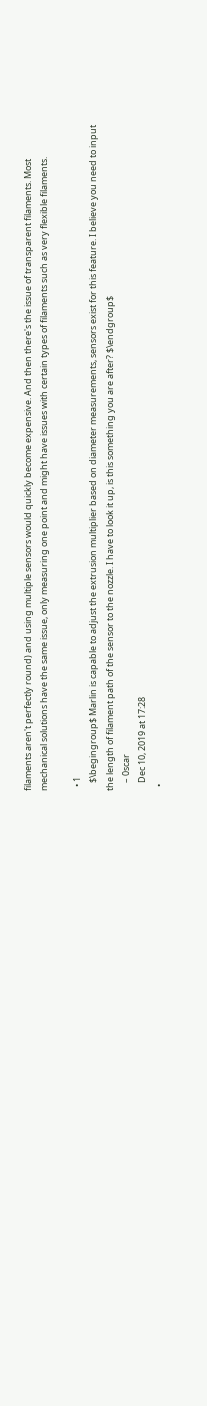filaments aren't perfectly round) and using multiple sensors would quickly become expensive. And then there's the issue of transparent filaments. Most mechanical solutions have the same issue, only measuring one point and might have issues with certain types of filaments such as very flexible filaments.

  • 1
    $\begingroup$ Marlin is capable to adjust the extrusion multiplier based on diameter measurements, sensors exist for this feature. I believe you need to input the length of filament path of the sensor to the nozzle. I have to look it up, is this something you are after? $\endgroup$
    – 0scar
    Dec 10, 2019 at 17:28
  •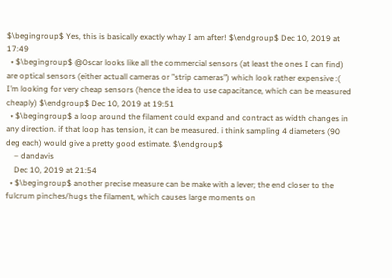$\begingroup$ Yes, this is basically exactly whay I am after! $\endgroup$ Dec 10, 2019 at 17:49
  • $\begingroup$ @0scar looks like all the commercial sensors (at least the ones I can find) are optical sensors (either actuall cameras or ”strip cameras”) which look rather expensive :( I’m looking for very cheap sensors (hence the idea to use capacitance, which can be measured cheaply) $\endgroup$ Dec 10, 2019 at 19:51
  • $\begingroup$ a loop around the filament could expand and contract as width changes in any direction. if that loop has tension, it can be measured. i think sampling 4 diameters (90 deg each) would give a pretty good estimate. $\endgroup$
    – dandavis
    Dec 10, 2019 at 21:54
  • $\begingroup$ another precise measure can be make with a lever; the end closer to the fulcrum pinches/hugs the filament, which causes large moments on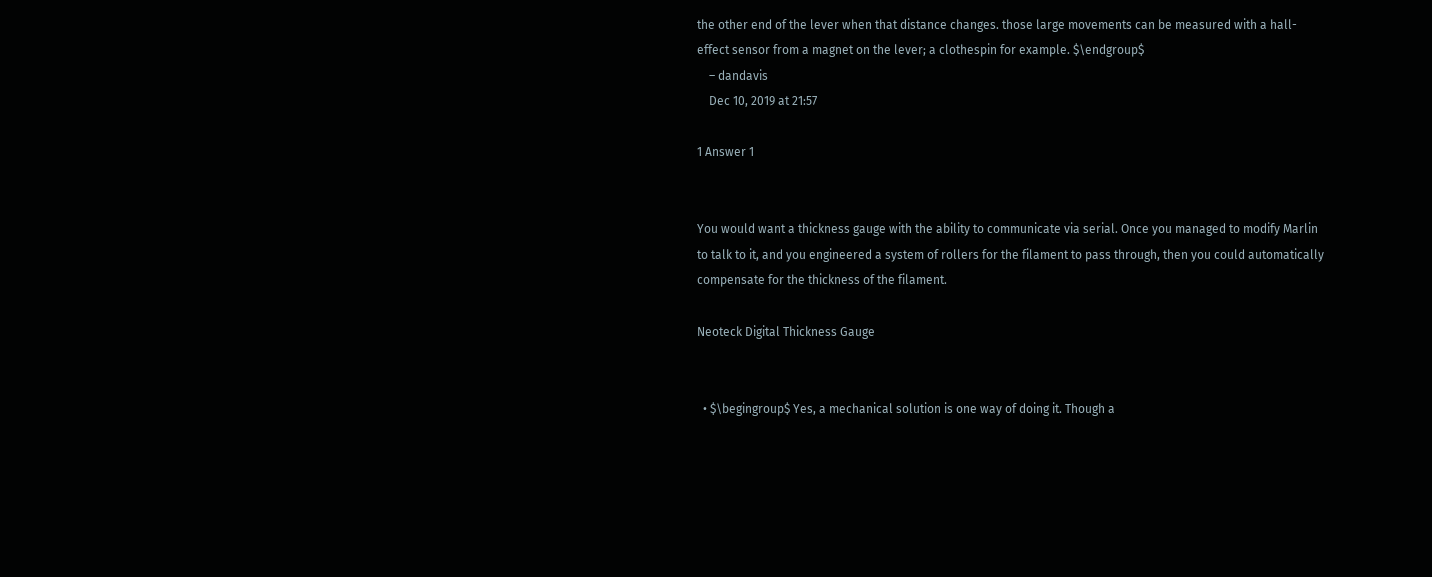the other end of the lever when that distance changes. those large movements can be measured with a hall-effect sensor from a magnet on the lever; a clothespin for example. $\endgroup$
    – dandavis
    Dec 10, 2019 at 21:57

1 Answer 1


You would want a thickness gauge with the ability to communicate via serial. Once you managed to modify Marlin to talk to it, and you engineered a system of rollers for the filament to pass through, then you could automatically compensate for the thickness of the filament.

Neoteck Digital Thickness Gauge


  • $\begingroup$ Yes, a mechanical solution is one way of doing it. Though a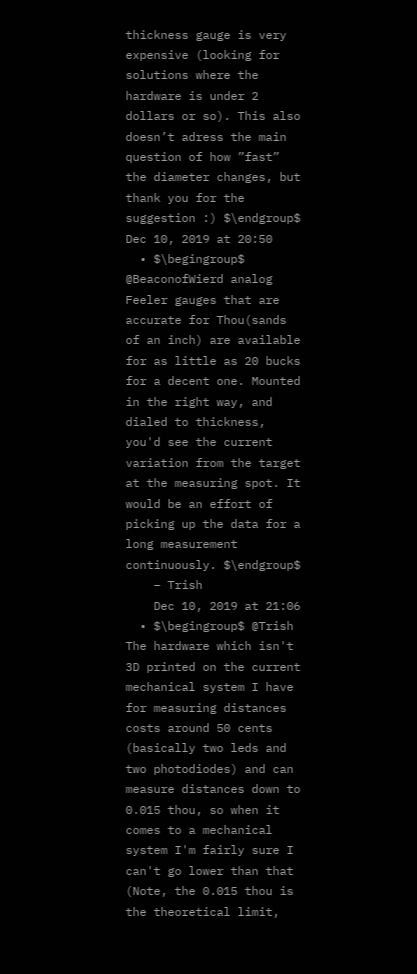thickness gauge is very expensive (looking for solutions where the hardware is under 2 dollars or so). This also doesn’t adress the main question of how ”fast” the diameter changes, but thank you for the suggestion :) $\endgroup$ Dec 10, 2019 at 20:50
  • $\begingroup$ @BeaconofWierd analog Feeler gauges that are accurate for Thou(sands of an inch) are available for as little as 20 bucks for a decent one. Mounted in the right way, and dialed to thickness, you'd see the current variation from the target at the measuring spot. It would be an effort of picking up the data for a long measurement continuously. $\endgroup$
    – Trish
    Dec 10, 2019 at 21:06
  • $\begingroup$ @Trish The hardware which isn't 3D printed on the current mechanical system I have for measuring distances costs around 50 cents (basically two leds and two photodiodes) and can measure distances down to 0.015 thou, so when it comes to a mechanical system I'm fairly sure I can't go lower than that (Note, the 0.015 thou is the theoretical limit,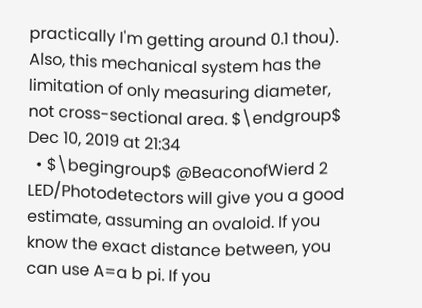practically I'm getting around 0.1 thou). Also, this mechanical system has the limitation of only measuring diameter, not cross-sectional area. $\endgroup$ Dec 10, 2019 at 21:34
  • $\begingroup$ @BeaconofWierd 2 LED/Photodetectors will give you a good estimate, assuming an ovaloid. If you know the exact distance between, you can use A=a b pi. If you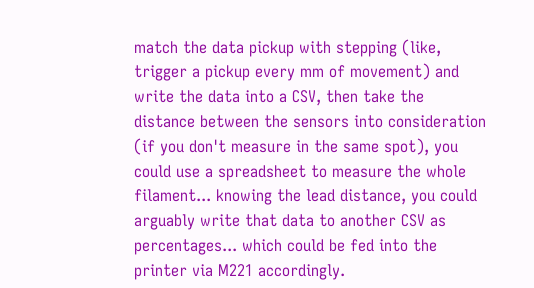match the data pickup with stepping (like, trigger a pickup every mm of movement) and write the data into a CSV, then take the distance between the sensors into consideration (if you don't measure in the same spot), you could use a spreadsheet to measure the whole filament... knowing the lead distance, you could arguably write that data to another CSV as percentages... which could be fed into the printer via M221 accordingly.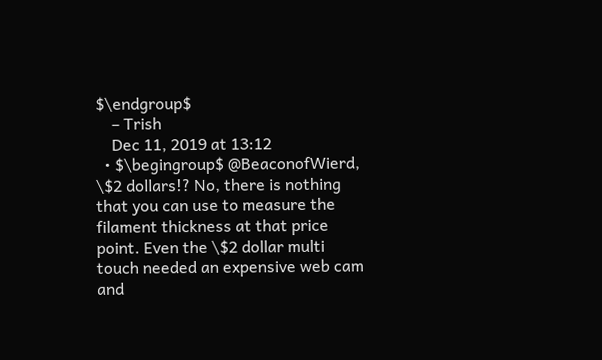$\endgroup$
    – Trish
    Dec 11, 2019 at 13:12
  • $\begingroup$ @BeaconofWierd, \$2 dollars!? No, there is nothing that you can use to measure the filament thickness at that price point. Even the \$2 dollar multi touch needed an expensive web cam and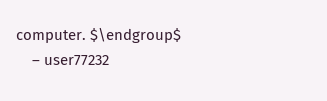computer. $\endgroup$
    – user77232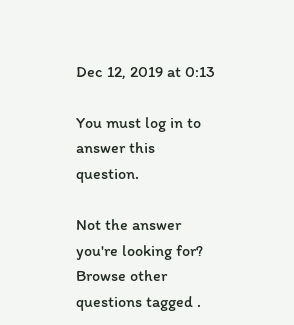Dec 12, 2019 at 0:13

You must log in to answer this question.

Not the answer you're looking for? Browse other questions tagged .